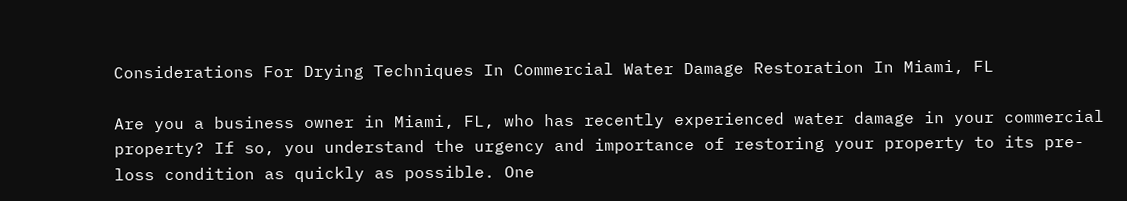Considerations For Drying Techniques In Commercial Water Damage Restoration In Miami, FL

Are you a business owner in Miami, FL, who has recently experienced water damage in your commercial property? If so, you understand the urgency and importance of restoring your property to its pre-loss condition as quickly as possible. One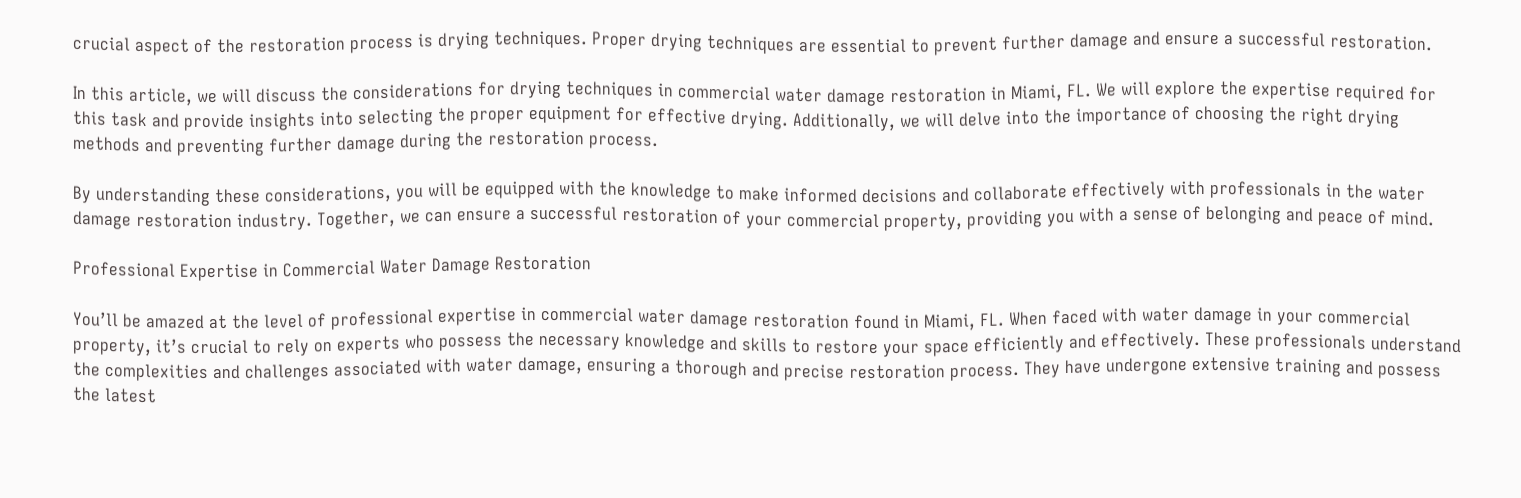crucial aspect of the restoration process is drying techniques. Proper drying techniques are essential to prevent further damage and ensure a successful restoration.

In this article, we will discuss the considerations for drying techniques in commercial water damage restoration in Miami, FL. We will explore the expertise required for this task and provide insights into selecting the proper equipment for effective drying. Additionally, we will delve into the importance of choosing the right drying methods and preventing further damage during the restoration process.

By understanding these considerations, you will be equipped with the knowledge to make informed decisions and collaborate effectively with professionals in the water damage restoration industry. Together, we can ensure a successful restoration of your commercial property, providing you with a sense of belonging and peace of mind.

Professional Expertise in Commercial Water Damage Restoration

You’ll be amazed at the level of professional expertise in commercial water damage restoration found in Miami, FL. When faced with water damage in your commercial property, it’s crucial to rely on experts who possess the necessary knowledge and skills to restore your space efficiently and effectively. These professionals understand the complexities and challenges associated with water damage, ensuring a thorough and precise restoration process. They have undergone extensive training and possess the latest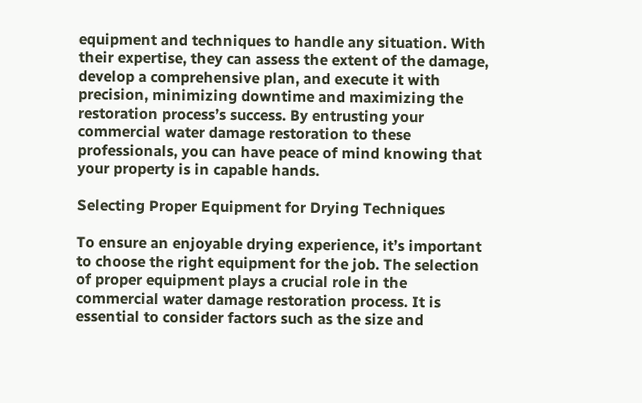equipment and techniques to handle any situation. With their expertise, they can assess the extent of the damage, develop a comprehensive plan, and execute it with precision, minimizing downtime and maximizing the restoration process’s success. By entrusting your commercial water damage restoration to these professionals, you can have peace of mind knowing that your property is in capable hands.

Selecting Proper Equipment for Drying Techniques

To ensure an enjoyable drying experience, it’s important to choose the right equipment for the job. The selection of proper equipment plays a crucial role in the commercial water damage restoration process. It is essential to consider factors such as the size and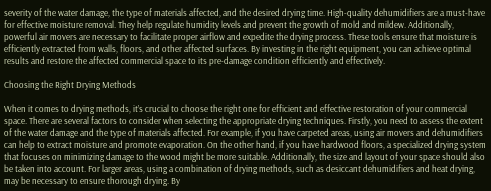severity of the water damage, the type of materials affected, and the desired drying time. High-quality dehumidifiers are a must-have for effective moisture removal. They help regulate humidity levels and prevent the growth of mold and mildew. Additionally, powerful air movers are necessary to facilitate proper airflow and expedite the drying process. These tools ensure that moisture is efficiently extracted from walls, floors, and other affected surfaces. By investing in the right equipment, you can achieve optimal results and restore the affected commercial space to its pre-damage condition efficiently and effectively.

Choosing the Right Drying Methods

When it comes to drying methods, it’s crucial to choose the right one for efficient and effective restoration of your commercial space. There are several factors to consider when selecting the appropriate drying techniques. Firstly, you need to assess the extent of the water damage and the type of materials affected. For example, if you have carpeted areas, using air movers and dehumidifiers can help to extract moisture and promote evaporation. On the other hand, if you have hardwood floors, a specialized drying system that focuses on minimizing damage to the wood might be more suitable. Additionally, the size and layout of your space should also be taken into account. For larger areas, using a combination of drying methods, such as desiccant dehumidifiers and heat drying, may be necessary to ensure thorough drying. By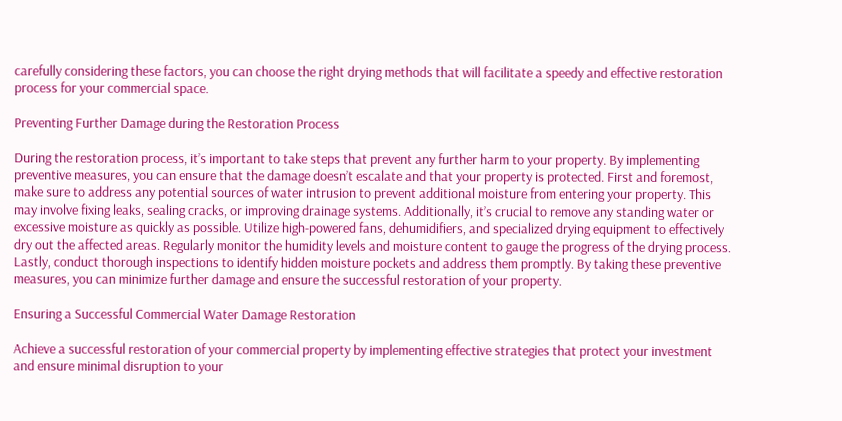carefully considering these factors, you can choose the right drying methods that will facilitate a speedy and effective restoration process for your commercial space.

Preventing Further Damage during the Restoration Process

During the restoration process, it’s important to take steps that prevent any further harm to your property. By implementing preventive measures, you can ensure that the damage doesn’t escalate and that your property is protected. First and foremost, make sure to address any potential sources of water intrusion to prevent additional moisture from entering your property. This may involve fixing leaks, sealing cracks, or improving drainage systems. Additionally, it’s crucial to remove any standing water or excessive moisture as quickly as possible. Utilize high-powered fans, dehumidifiers, and specialized drying equipment to effectively dry out the affected areas. Regularly monitor the humidity levels and moisture content to gauge the progress of the drying process. Lastly, conduct thorough inspections to identify hidden moisture pockets and address them promptly. By taking these preventive measures, you can minimize further damage and ensure the successful restoration of your property.

Ensuring a Successful Commercial Water Damage Restoration

Achieve a successful restoration of your commercial property by implementing effective strategies that protect your investment and ensure minimal disruption to your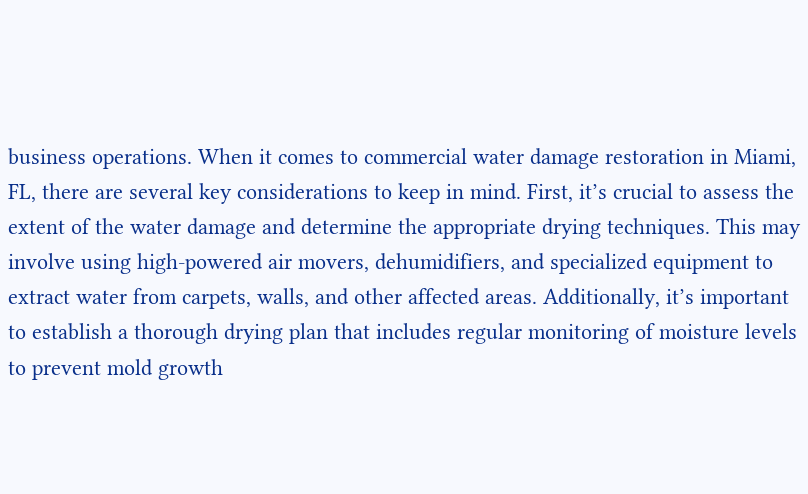business operations. When it comes to commercial water damage restoration in Miami, FL, there are several key considerations to keep in mind. First, it’s crucial to assess the extent of the water damage and determine the appropriate drying techniques. This may involve using high-powered air movers, dehumidifiers, and specialized equipment to extract water from carpets, walls, and other affected areas. Additionally, it’s important to establish a thorough drying plan that includes regular monitoring of moisture levels to prevent mold growth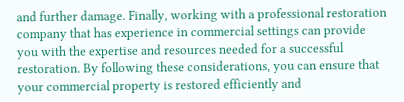and further damage. Finally, working with a professional restoration company that has experience in commercial settings can provide you with the expertise and resources needed for a successful restoration. By following these considerations, you can ensure that your commercial property is restored efficiently and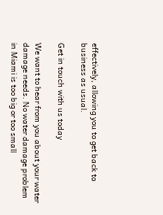effectively, allowing you to get back to business as usual.

Get in touch with us today

We want to hear from you about your water damage needs. No water damage problem in Miami is too big or too small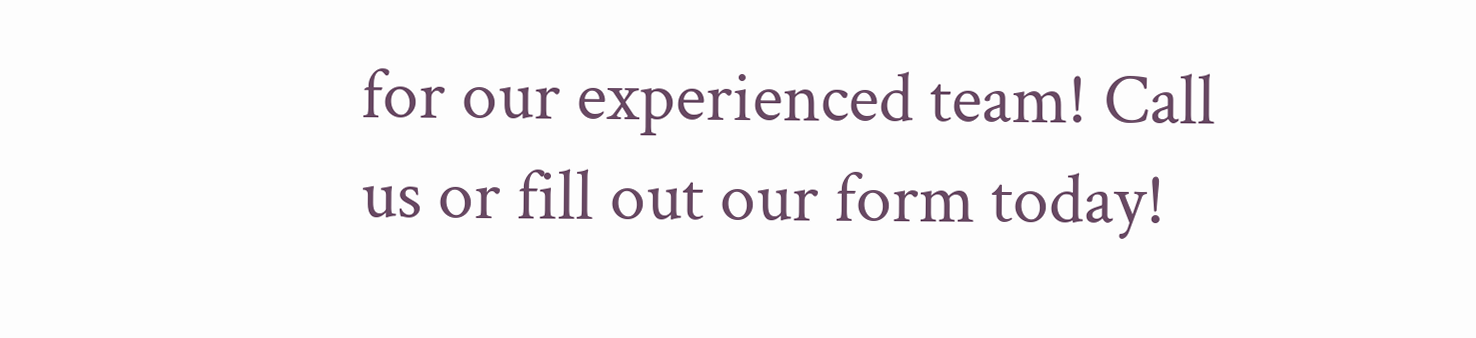for our experienced team! Call us or fill out our form today!